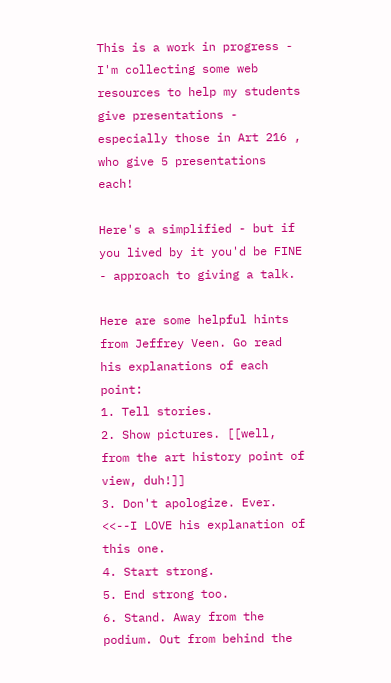This is a work in progress - I'm collecting some web resources to help my students give presentations - especially those in Art 216 , who give 5 presentations each!

Here's a simplified - but if you lived by it you'd be FINE - approach to giving a talk.

Here are some helpful hints from Jeffrey Veen. Go read his explanations of each point:
1. Tell stories.
2. Show pictures. [[well, from the art history point of view, duh!]]
3. Don't apologize. Ever. <<--I LOVE his explanation of this one.
4. Start strong.
5. End strong too.
6. Stand. Away from the podium. Out from behind the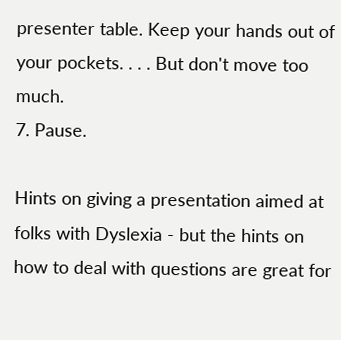presenter table. Keep your hands out of your pockets. . . . But don't move too much.
7. Pause.

Hints on giving a presentation aimed at folks with Dyslexia - but the hints on how to deal with questions are great for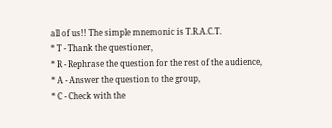all of us!! The simple mnemonic is T.R.A.C.T.
* T - Thank the questioner,
* R - Rephrase the question for the rest of the audience,
* A - Answer the question to the group,
* C - Check with the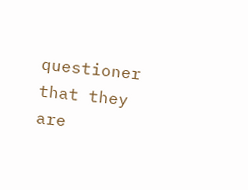questioner that they are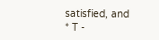satisfied, and
* T -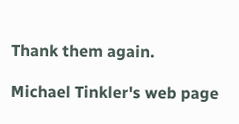Thank them again.

Michael Tinkler's web page